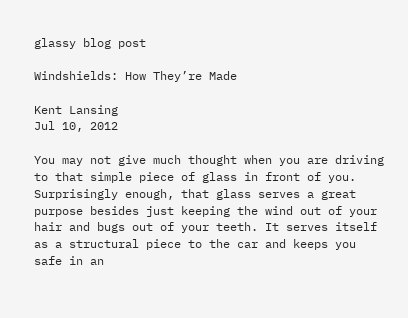glassy blog post

Windshields: How They’re Made

Kent Lansing
Jul 10, 2012

You may not give much thought when you are driving to that simple piece of glass in front of you. Surprisingly enough, that glass serves a great purpose besides just keeping the wind out of your hair and bugs out of your teeth. It serves itself as a structural piece to the car and keeps you safe in an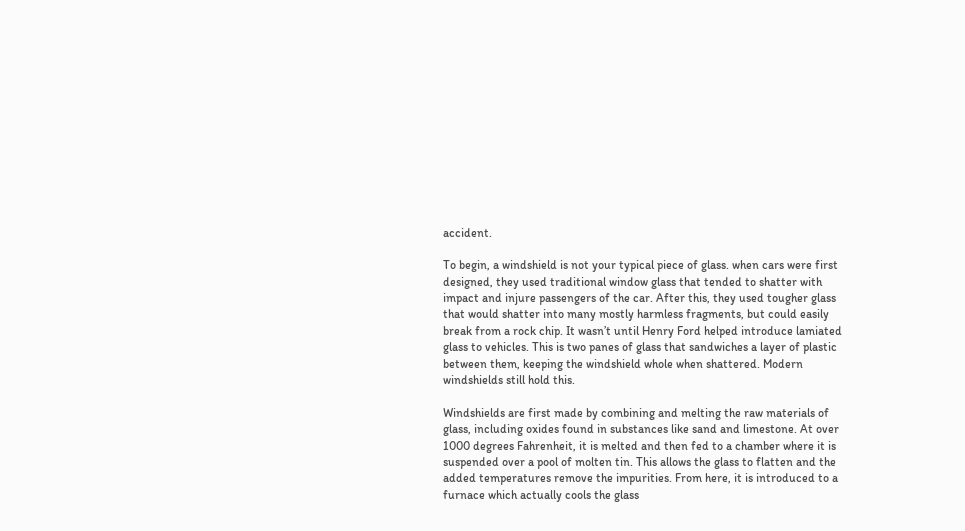accident.

To begin, a windshield is not your typical piece of glass. when cars were first designed, they used traditional window glass that tended to shatter with impact and injure passengers of the car. After this, they used tougher glass that would shatter into many mostly harmless fragments, but could easily break from a rock chip. It wasn’t until Henry Ford helped introduce lamiated glass to vehicles. This is two panes of glass that sandwiches a layer of plastic between them, keeping the windshield whole when shattered. Modern windshields still hold this.

Windshields are first made by combining and melting the raw materials of glass, including oxides found in substances like sand and limestone. At over 1000 degrees Fahrenheit, it is melted and then fed to a chamber where it is suspended over a pool of molten tin. This allows the glass to flatten and the added temperatures remove the impurities. From here, it is introduced to a furnace which actually cools the glass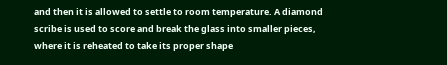and then it is allowed to settle to room temperature. A diamond scribe is used to score and break the glass into smaller pieces, where it is reheated to take its proper shape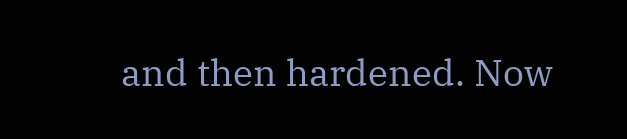and then hardened. Now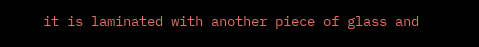it is laminated with another piece of glass and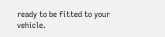ready to be fitted to your vehicle.